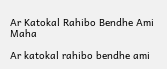Ar Katokal Rahibo Bendhe Ami Maha

Ar katokal rahibo bendhe ami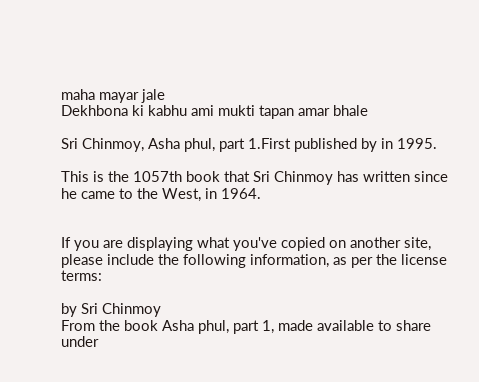maha mayar jale
Dekhbona ki kabhu ami mukti tapan amar bhale

Sri Chinmoy, Asha phul, part 1.First published by in 1995.

This is the 1057th book that Sri Chinmoy has written since he came to the West, in 1964.


If you are displaying what you've copied on another site, please include the following information, as per the license terms:

by Sri Chinmoy
From the book Asha phul, part 1, made available to share under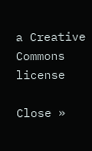a Creative Commons license

Close »